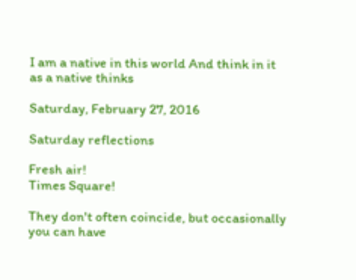I am a native in this world And think in it as a native thinks

Saturday, February 27, 2016

Saturday reflections

Fresh air!
Times Square!

They don't often coincide, but occasionally you can have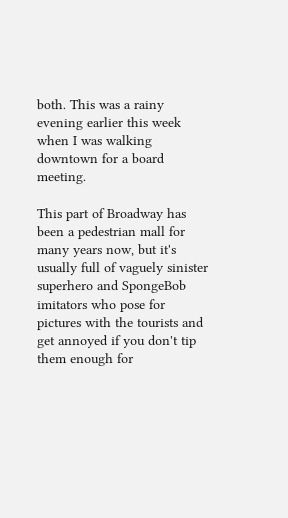both. This was a rainy evening earlier this week when I was walking downtown for a board meeting.

This part of Broadway has been a pedestrian mall for many years now, but it's usually full of vaguely sinister superhero and SpongeBob imitators who pose for pictures with the tourists and get annoyed if you don't tip them enough for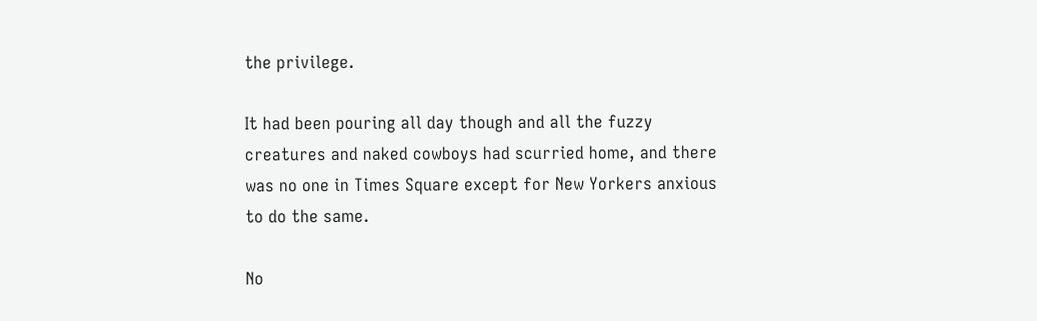the privilege.

It had been pouring all day though and all the fuzzy creatures and naked cowboys had scurried home, and there was no one in Times Square except for New Yorkers anxious to do the same.

No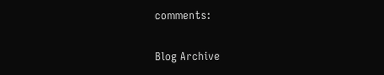comments:

Blog Archive